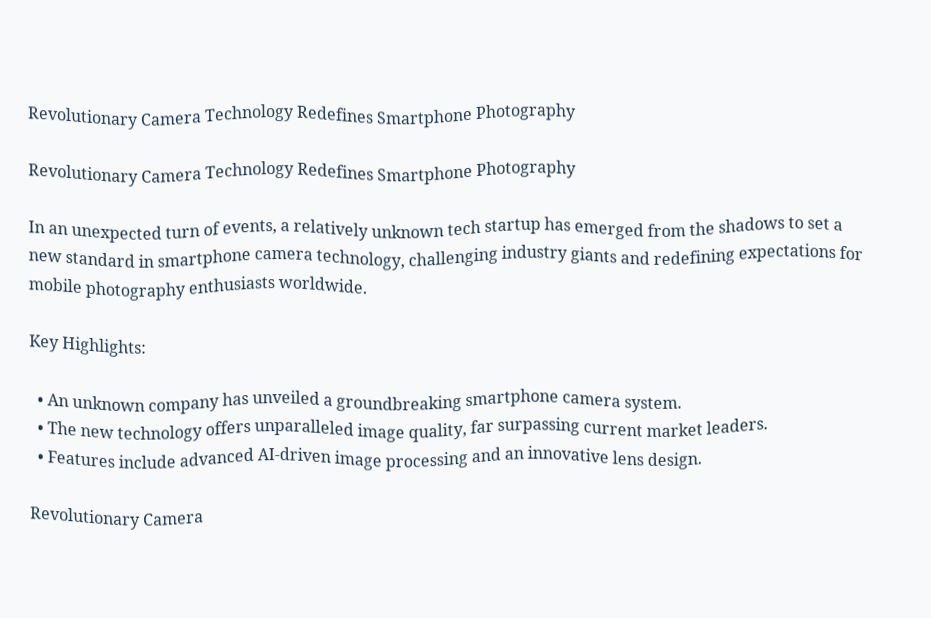Revolutionary Camera Technology Redefines Smartphone Photography

Revolutionary Camera Technology Redefines Smartphone Photography

In an unexpected turn of events, a relatively unknown tech startup has emerged from the shadows to set a new standard in smartphone camera technology, challenging industry giants and redefining expectations for mobile photography enthusiasts worldwide.

Key Highlights:

  • An unknown company has unveiled a groundbreaking smartphone camera system.
  • The new technology offers unparalleled image quality, far surpassing current market leaders.
  • Features include advanced AI-driven image processing and an innovative lens design.

Revolutionary Camera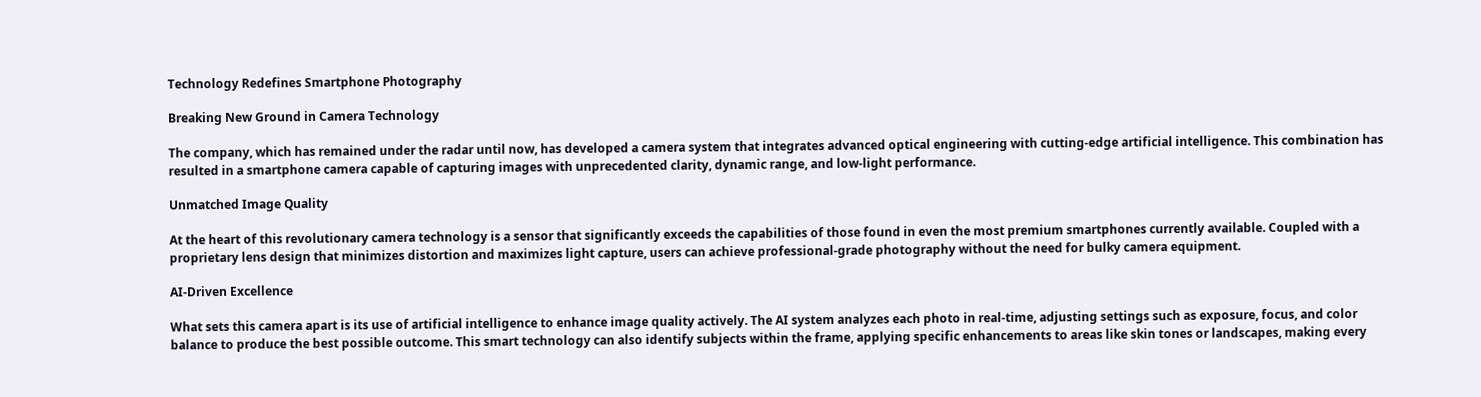Technology Redefines Smartphone Photography

Breaking New Ground in Camera Technology

The company, which has remained under the radar until now, has developed a camera system that integrates advanced optical engineering with cutting-edge artificial intelligence. This combination has resulted in a smartphone camera capable of capturing images with unprecedented clarity, dynamic range, and low-light performance.

Unmatched Image Quality

At the heart of this revolutionary camera technology is a sensor that significantly exceeds the capabilities of those found in even the most premium smartphones currently available. Coupled with a proprietary lens design that minimizes distortion and maximizes light capture, users can achieve professional-grade photography without the need for bulky camera equipment.

AI-Driven Excellence

What sets this camera apart is its use of artificial intelligence to enhance image quality actively. The AI system analyzes each photo in real-time, adjusting settings such as exposure, focus, and color balance to produce the best possible outcome. This smart technology can also identify subjects within the frame, applying specific enhancements to areas like skin tones or landscapes, making every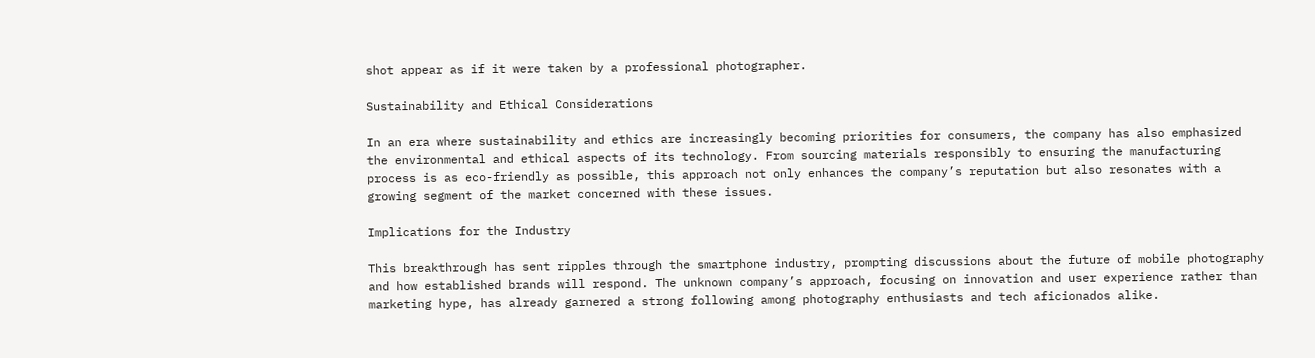shot appear as if it were taken by a professional photographer.

Sustainability and Ethical Considerations

In an era where sustainability and ethics are increasingly becoming priorities for consumers, the company has also emphasized the environmental and ethical aspects of its technology. From sourcing materials responsibly to ensuring the manufacturing process is as eco-friendly as possible, this approach not only enhances the company’s reputation but also resonates with a growing segment of the market concerned with these issues.

Implications for the Industry

This breakthrough has sent ripples through the smartphone industry, prompting discussions about the future of mobile photography and how established brands will respond. The unknown company’s approach, focusing on innovation and user experience rather than marketing hype, has already garnered a strong following among photography enthusiasts and tech aficionados alike.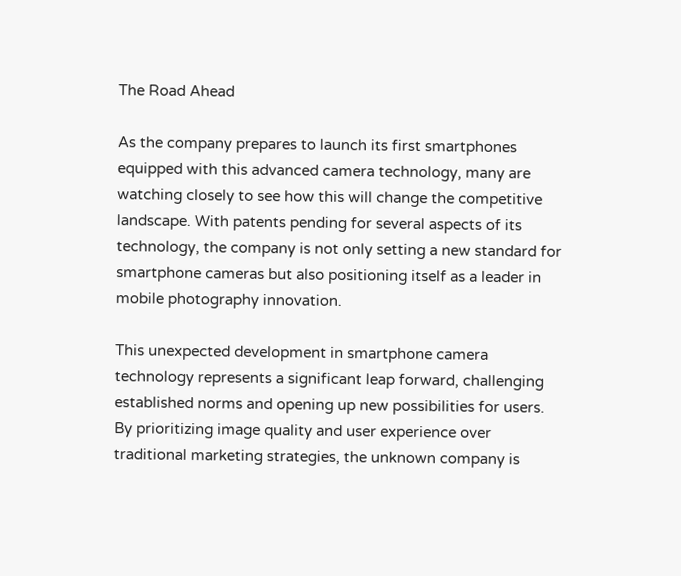The Road Ahead

As the company prepares to launch its first smartphones equipped with this advanced camera technology, many are watching closely to see how this will change the competitive landscape. With patents pending for several aspects of its technology, the company is not only setting a new standard for smartphone cameras but also positioning itself as a leader in mobile photography innovation.

This unexpected development in smartphone camera technology represents a significant leap forward, challenging established norms and opening up new possibilities for users. By prioritizing image quality and user experience over traditional marketing strategies, the unknown company is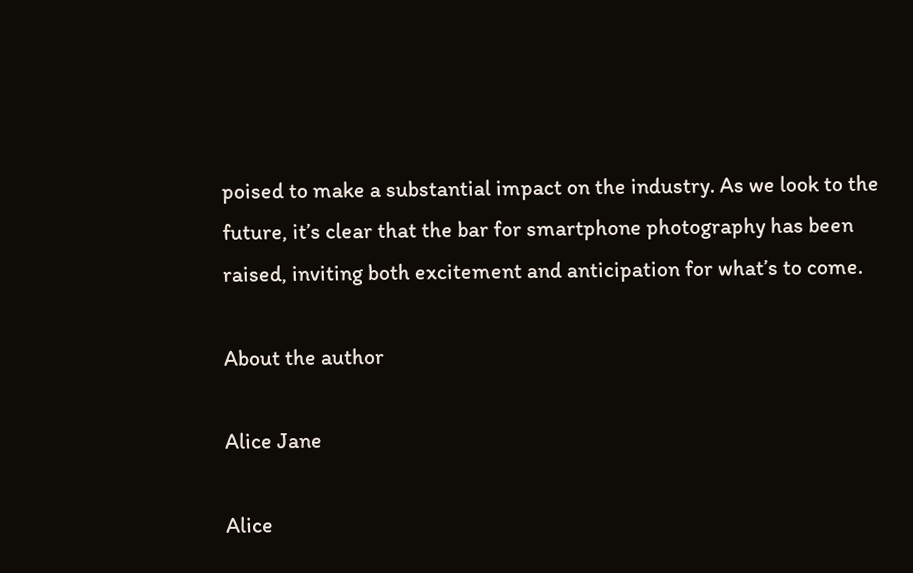poised to make a substantial impact on the industry. As we look to the future, it’s clear that the bar for smartphone photography has been raised, inviting both excitement and anticipation for what’s to come.

About the author

Alice Jane

Alice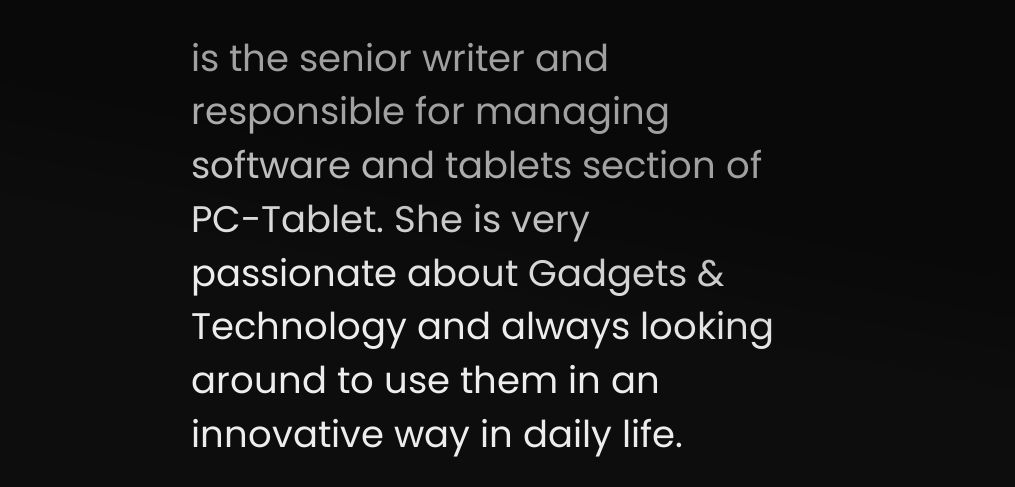is the senior writer and responsible for managing software and tablets section of PC-Tablet. She is very passionate about Gadgets & Technology and always looking around to use them in an innovative way in daily life.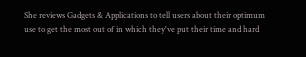She reviews Gadgets & Applications to tell users about their optimum use to get the most out of in which they've put their time and hard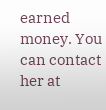earned money. You can contact her at